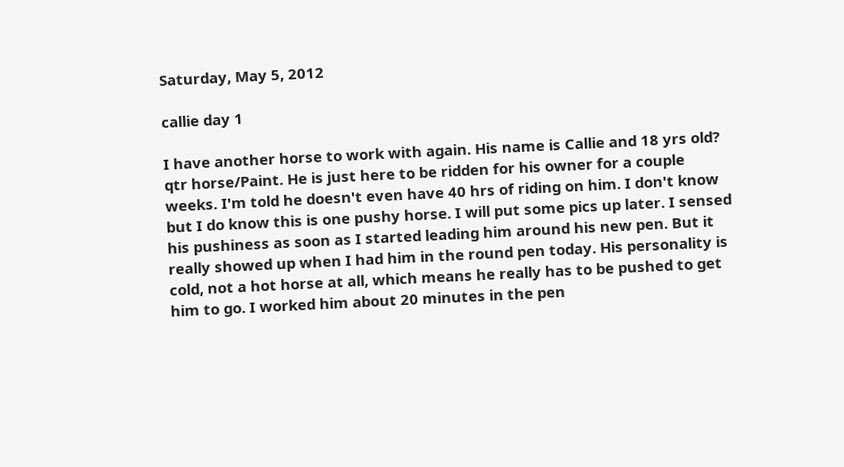Saturday, May 5, 2012

callie day 1

I have another horse to work with again. His name is Callie and 18 yrs old? qtr horse/Paint. He is just here to be ridden for his owner for a couple weeks. I'm told he doesn't even have 40 hrs of riding on him. I don't know but I do know this is one pushy horse. I will put some pics up later. I sensed his pushiness as soon as I started leading him around his new pen. But it really showed up when I had him in the round pen today. His personality is cold, not a hot horse at all, which means he really has to be pushed to get him to go. I worked him about 20 minutes in the pen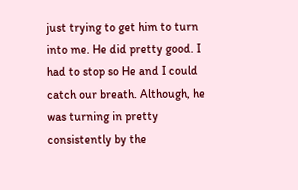just trying to get him to turn into me. He did pretty good. I had to stop so He and I could catch our breath. Although, he was turning in pretty consistently by the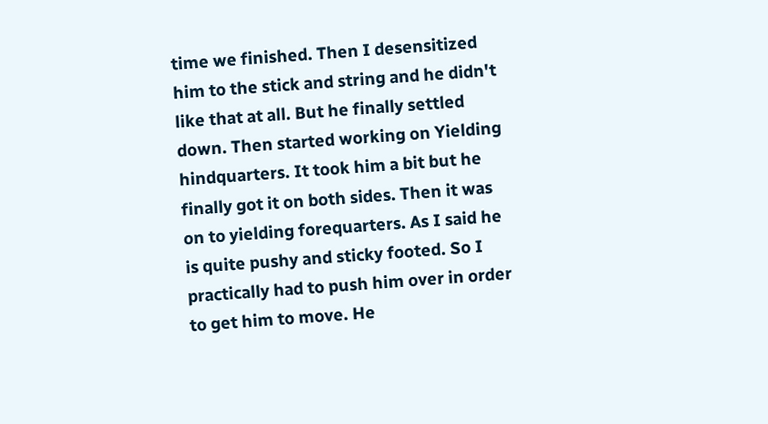time we finished. Then I desensitized him to the stick and string and he didn't like that at all. But he finally settled down. Then started working on Yielding hindquarters. It took him a bit but he finally got it on both sides. Then it was on to yielding forequarters. As I said he is quite pushy and sticky footed. So I practically had to push him over in order to get him to move. He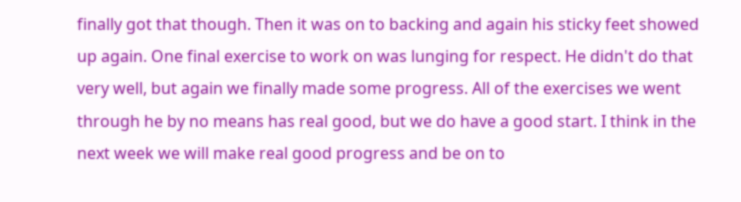finally got that though. Then it was on to backing and again his sticky feet showed up again. One final exercise to work on was lunging for respect. He didn't do that very well, but again we finally made some progress. All of the exercises we went through he by no means has real good, but we do have a good start. I think in the next week we will make real good progress and be on to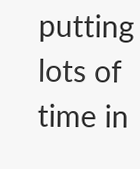putting lots of time in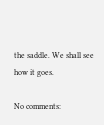the saddle. We shall see how it goes.

No comments: